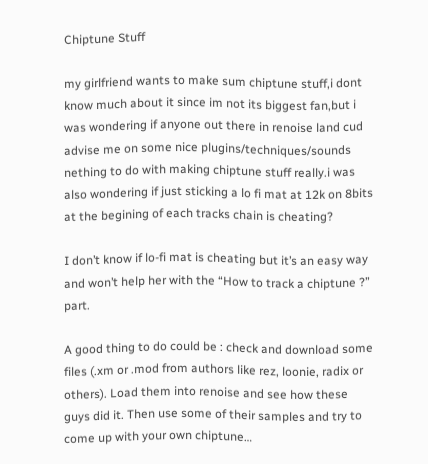Chiptune Stuff

my girlfriend wants to make sum chiptune stuff,i dont know much about it since im not its biggest fan,but i was wondering if anyone out there in renoise land cud advise me on some nice plugins/techniques/sounds nething to do with making chiptune stuff really.i was also wondering if just sticking a lo fi mat at 12k on 8bits at the begining of each tracks chain is cheating?

I don’t know if lo-fi mat is cheating but it’s an easy way and won’t help her with the “How to track a chiptune ?” part.

A good thing to do could be : check and download some files (.xm or .mod from authors like rez, loonie, radix or others). Load them into renoise and see how these guys did it. Then use some of their samples and try to come up with your own chiptune…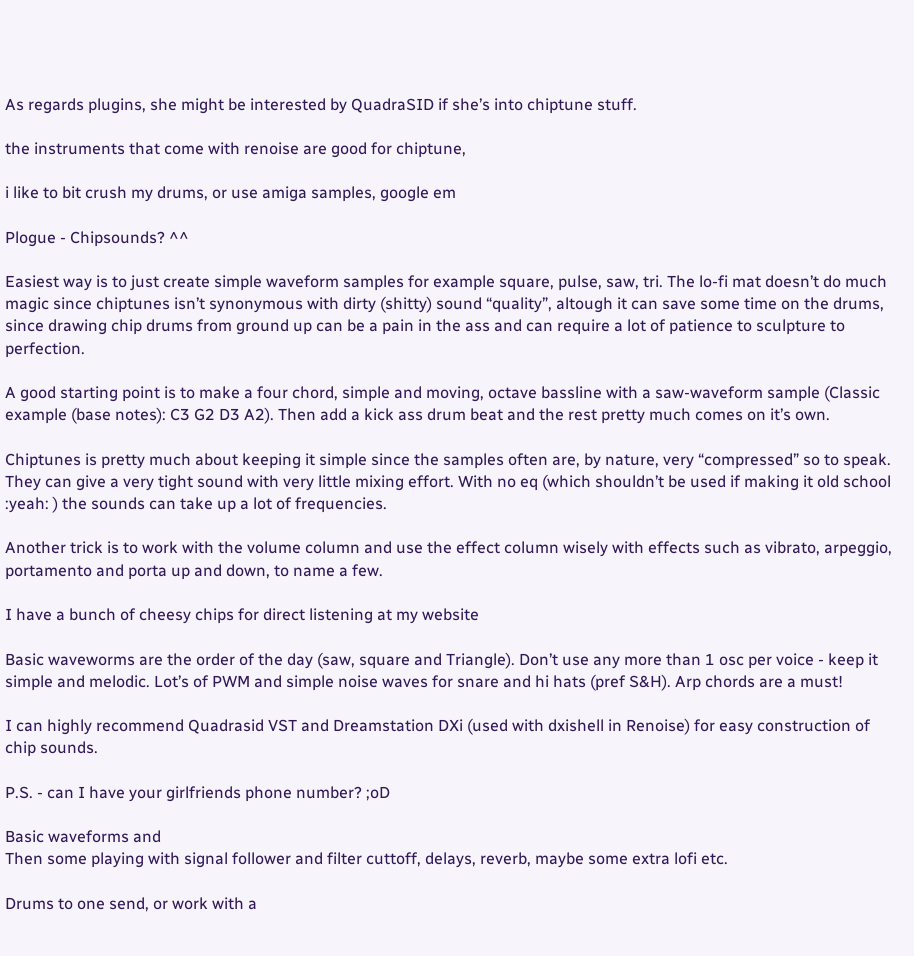As regards plugins, she might be interested by QuadraSID if she’s into chiptune stuff.

the instruments that come with renoise are good for chiptune,

i like to bit crush my drums, or use amiga samples, google em

Plogue - Chipsounds? ^^

Easiest way is to just create simple waveform samples for example square, pulse, saw, tri. The lo-fi mat doesn’t do much magic since chiptunes isn’t synonymous with dirty (shitty) sound “quality”, altough it can save some time on the drums, since drawing chip drums from ground up can be a pain in the ass and can require a lot of patience to sculpture to perfection.

A good starting point is to make a four chord, simple and moving, octave bassline with a saw-waveform sample (Classic example (base notes): C3 G2 D3 A2). Then add a kick ass drum beat and the rest pretty much comes on it’s own.

Chiptunes is pretty much about keeping it simple since the samples often are, by nature, very “compressed” so to speak. They can give a very tight sound with very little mixing effort. With no eq (which shouldn’t be used if making it old school :yeah: ) the sounds can take up a lot of frequencies.

Another trick is to work with the volume column and use the effect column wisely with effects such as vibrato, arpeggio, portamento and porta up and down, to name a few.

I have a bunch of cheesy chips for direct listening at my website

Basic waveworms are the order of the day (saw, square and Triangle). Don’t use any more than 1 osc per voice - keep it simple and melodic. Lot’s of PWM and simple noise waves for snare and hi hats (pref S&H). Arp chords are a must!

I can highly recommend Quadrasid VST and Dreamstation DXi (used with dxishell in Renoise) for easy construction of chip sounds.

P.S. - can I have your girlfriends phone number? ;oD

Basic waveforms and
Then some playing with signal follower and filter cuttoff, delays, reverb, maybe some extra lofi etc.

Drums to one send, or work with a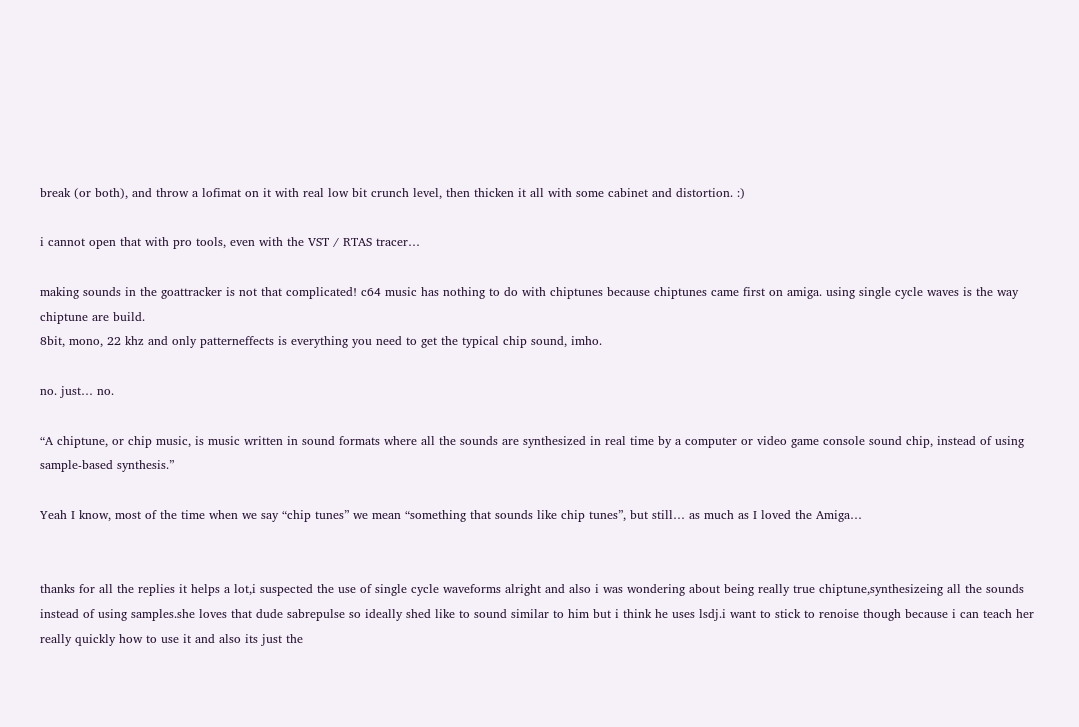break (or both), and throw a lofimat on it with real low bit crunch level, then thicken it all with some cabinet and distortion. :)

i cannot open that with pro tools, even with the VST / RTAS tracer…

making sounds in the goattracker is not that complicated! c64 music has nothing to do with chiptunes because chiptunes came first on amiga. using single cycle waves is the way chiptune are build.
8bit, mono, 22 khz and only patterneffects is everything you need to get the typical chip sound, imho.

no. just… no.

“A chiptune, or chip music, is music written in sound formats where all the sounds are synthesized in real time by a computer or video game console sound chip, instead of using sample-based synthesis.”

Yeah I know, most of the time when we say “chip tunes” we mean “something that sounds like chip tunes”, but still… as much as I loved the Amiga…


thanks for all the replies it helps a lot,i suspected the use of single cycle waveforms alright and also i was wondering about being really true chiptune,synthesizeing all the sounds instead of using samples.she loves that dude sabrepulse so ideally shed like to sound similar to him but i think he uses lsdj.i want to stick to renoise though because i can teach her really quickly how to use it and also its just the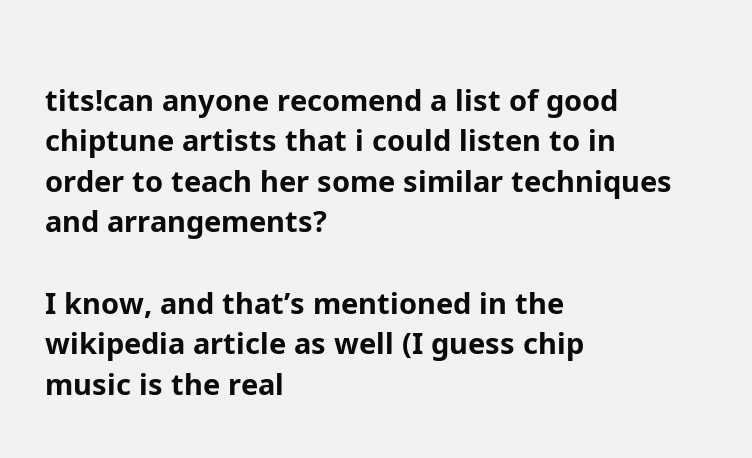tits!can anyone recomend a list of good chiptune artists that i could listen to in order to teach her some similar techniques and arrangements?

I know, and that’s mentioned in the wikipedia article as well (I guess chip music is the real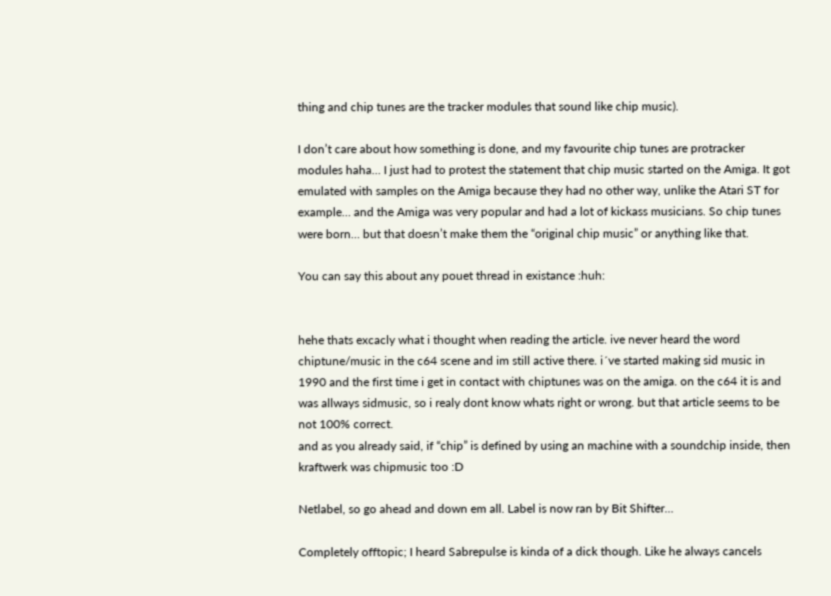thing and chip tunes are the tracker modules that sound like chip music).

I don’t care about how something is done, and my favourite chip tunes are protracker modules haha… I just had to protest the statement that chip music started on the Amiga. It got emulated with samples on the Amiga because they had no other way, unlike the Atari ST for example… and the Amiga was very popular and had a lot of kickass musicians. So chip tunes were born… but that doesn’t make them the “original chip music” or anything like that.

You can say this about any pouet thread in existance :huh:


hehe thats excacly what i thought when reading the article. ive never heard the word chiptune/music in the c64 scene and im still active there. i´ve started making sid music in 1990 and the first time i get in contact with chiptunes was on the amiga. on the c64 it is and was allways sidmusic, so i realy dont know whats right or wrong. but that article seems to be not 100% correct.
and as you already said, if “chip” is defined by using an machine with a soundchip inside, then kraftwerk was chipmusic too :D

Netlabel, so go ahead and down em all. Label is now ran by Bit Shifter…

Completely offtopic; I heard Sabrepulse is kinda of a dick though. Like he always cancels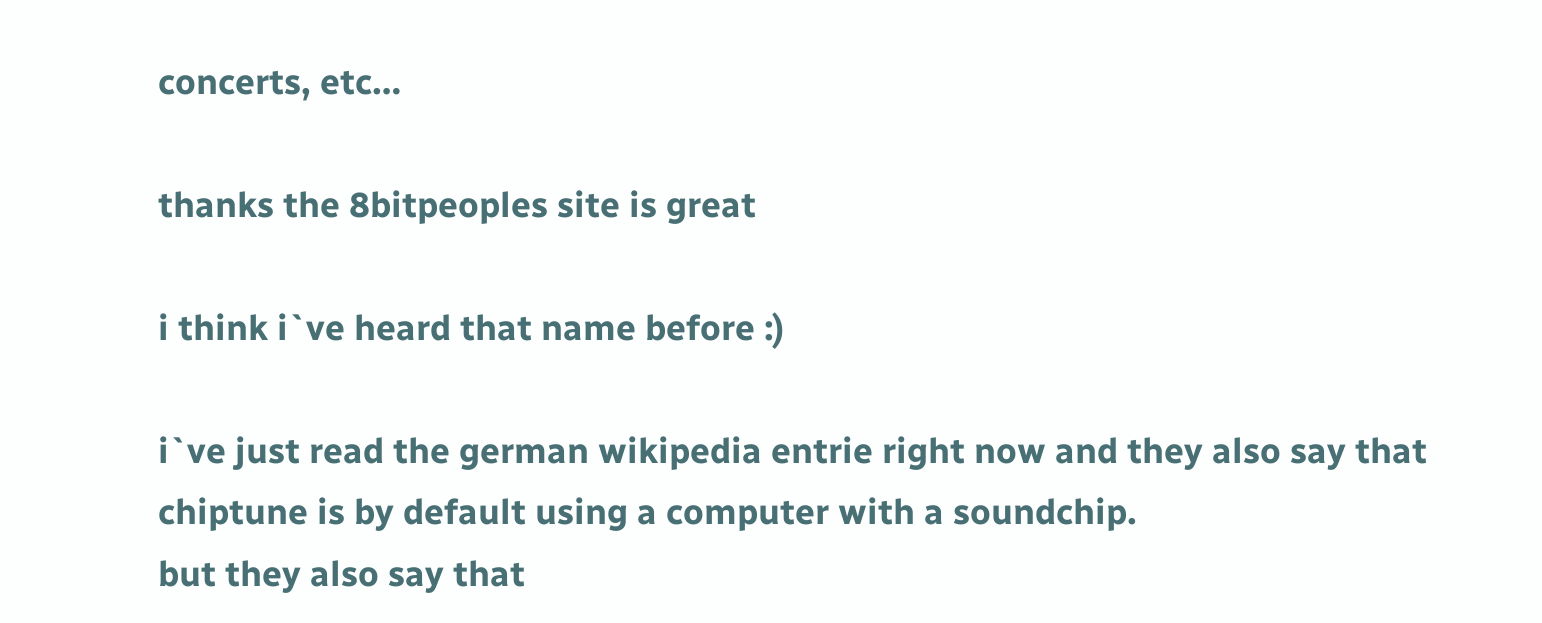concerts, etc…

thanks the 8bitpeoples site is great

i think i`ve heard that name before :)

i`ve just read the german wikipedia entrie right now and they also say that chiptune is by default using a computer with a soundchip.
but they also say that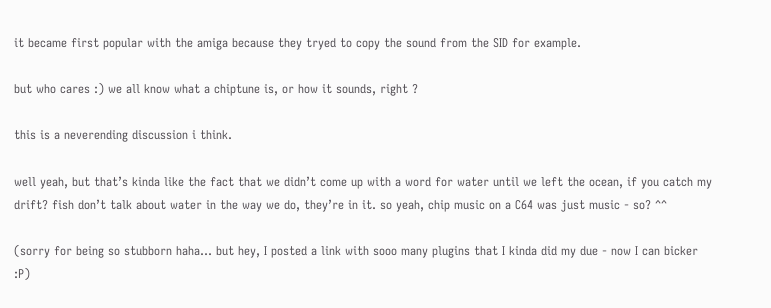it became first popular with the amiga because they tryed to copy the sound from the SID for example.

but who cares :) we all know what a chiptune is, or how it sounds, right ?

this is a neverending discussion i think.

well yeah, but that’s kinda like the fact that we didn’t come up with a word for water until we left the ocean, if you catch my drift? fish don’t talk about water in the way we do, they’re in it. so yeah, chip music on a C64 was just music - so? ^^

(sorry for being so stubborn haha… but hey, I posted a link with sooo many plugins that I kinda did my due - now I can bicker :P)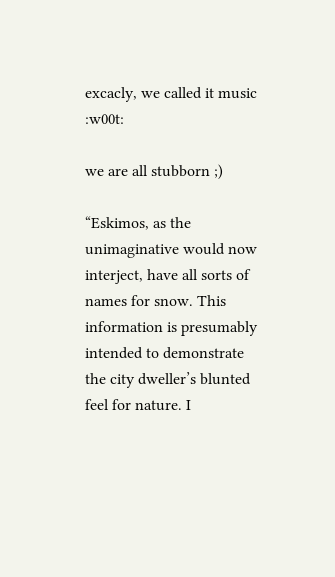excacly, we called it music :w00t:

we are all stubborn ;)

“Eskimos, as the unimaginative would now interject, have all sorts of names for snow. This information is presumably intended to demonstrate the city dweller’s blunted feel for nature. I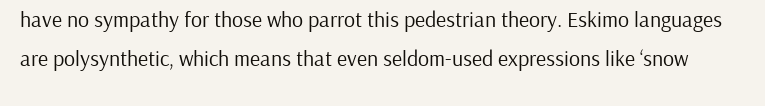have no sympathy for those who parrot this pedestrian theory. Eskimo languages are polysynthetic, which means that even seldom-used expressions like ‘snow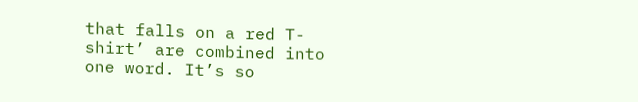that falls on a red T-shirt’ are combined into one word. It’s so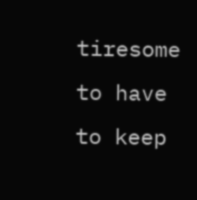tiresome to have to keep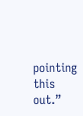pointing this out.”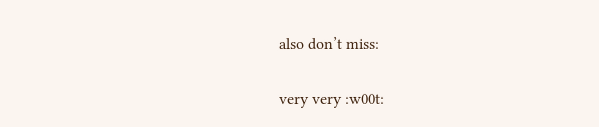also don’t miss:

very very :w00t: